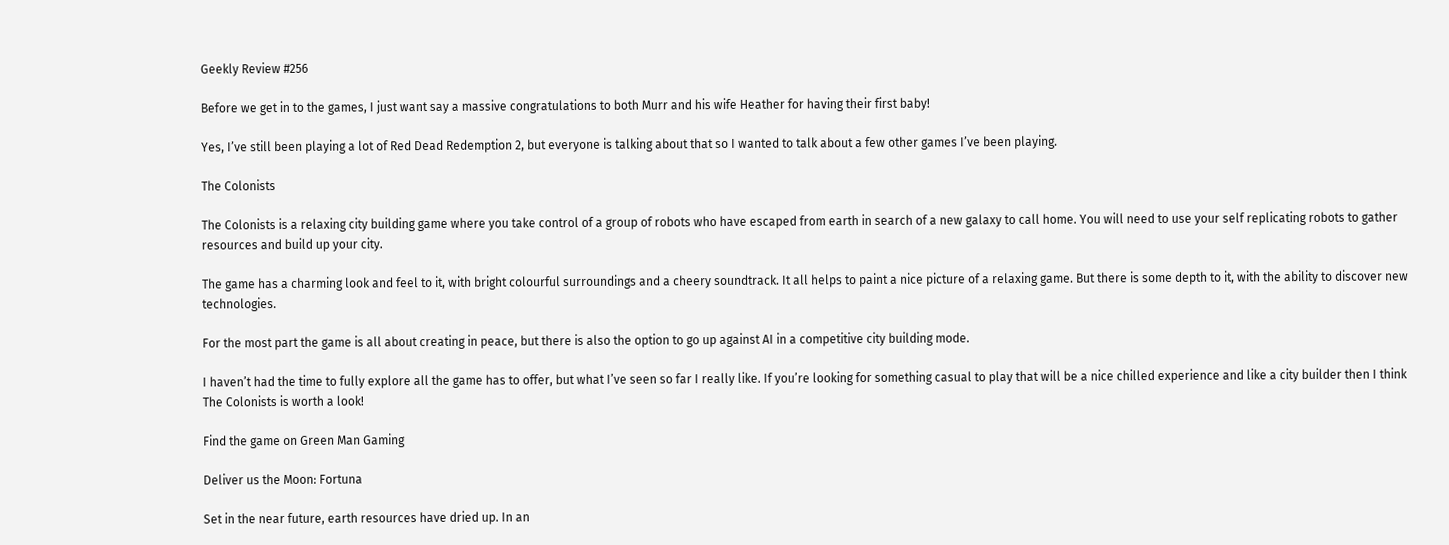Geekly Review #256

Before we get in to the games, I just want say a massive congratulations to both Murr and his wife Heather for having their first baby!

Yes, I’ve still been playing a lot of Red Dead Redemption 2, but everyone is talking about that so I wanted to talk about a few other games I’ve been playing.

The Colonists

The Colonists is a relaxing city building game where you take control of a group of robots who have escaped from earth in search of a new galaxy to call home. You will need to use your self replicating robots to gather resources and build up your city.

The game has a charming look and feel to it, with bright colourful surroundings and a cheery soundtrack. It all helps to paint a nice picture of a relaxing game. But there is some depth to it, with the ability to discover new technologies.

For the most part the game is all about creating in peace, but there is also the option to go up against AI in a competitive city building mode.

I haven’t had the time to fully explore all the game has to offer, but what I’ve seen so far I really like. If you’re looking for something casual to play that will be a nice chilled experience and like a city builder then I think The Colonists is worth a look!

Find the game on Green Man Gaming

Deliver us the Moon: Fortuna

Set in the near future, earth resources have dried up. In an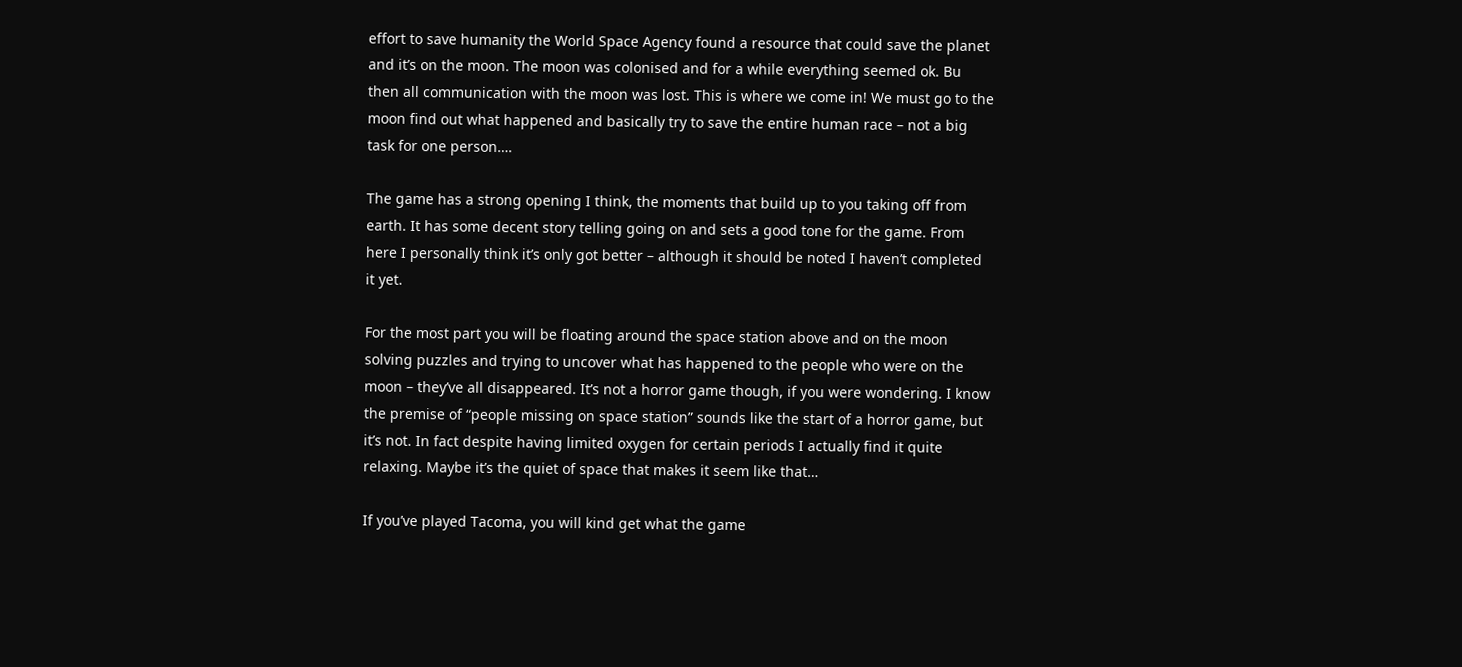effort to save humanity the World Space Agency found a resource that could save the planet and it’s on the moon. The moon was colonised and for a while everything seemed ok. Bu then all communication with the moon was lost. This is where we come in! We must go to the moon find out what happened and basically try to save the entire human race – not a big task for one person….

The game has a strong opening I think, the moments that build up to you taking off from earth. It has some decent story telling going on and sets a good tone for the game. From here I personally think it’s only got better – although it should be noted I haven’t completed it yet.

For the most part you will be floating around the space station above and on the moon solving puzzles and trying to uncover what has happened to the people who were on the moon – they’ve all disappeared. It’s not a horror game though, if you were wondering. I know the premise of “people missing on space station” sounds like the start of a horror game, but it’s not. In fact despite having limited oxygen for certain periods I actually find it quite relaxing. Maybe it’s the quiet of space that makes it seem like that…

If you’ve played Tacoma, you will kind get what the game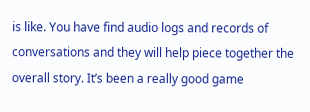is like. You have find audio logs and records of conversations and they will help piece together the overall story. It’s been a really good game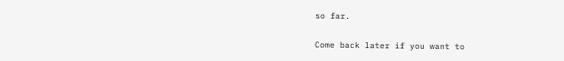so far.

Come back later if you want to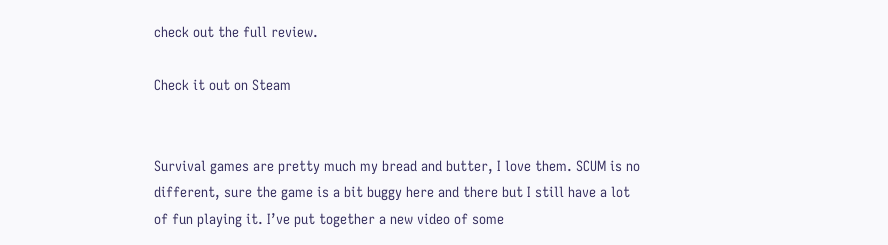check out the full review.

Check it out on Steam


Survival games are pretty much my bread and butter, I love them. SCUM is no different, sure the game is a bit buggy here and there but I still have a lot of fun playing it. I’ve put together a new video of some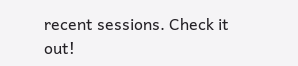recent sessions. Check it out!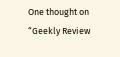One thought on “Geekly Review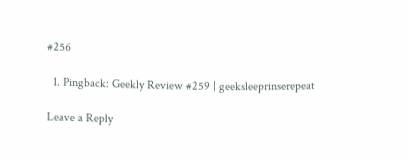#256

  1. Pingback: Geekly Review #259 | geeksleeprinserepeat

Leave a Reply